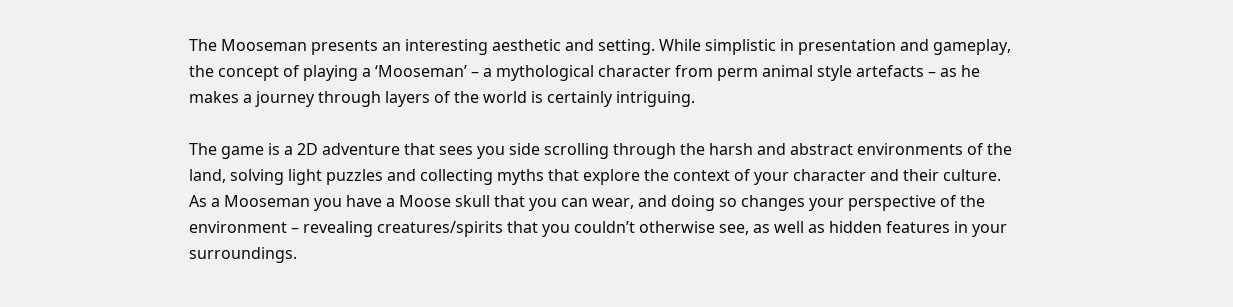The Mooseman presents an interesting aesthetic and setting. While simplistic in presentation and gameplay, the concept of playing a ‘Mooseman’ – a mythological character from perm animal style artefacts – as he makes a journey through layers of the world is certainly intriguing.

The game is a 2D adventure that sees you side scrolling through the harsh and abstract environments of the land, solving light puzzles and collecting myths that explore the context of your character and their culture. As a Mooseman you have a Moose skull that you can wear, and doing so changes your perspective of the environment – revealing creatures/spirits that you couldn’t otherwise see, as well as hidden features in your surroundings.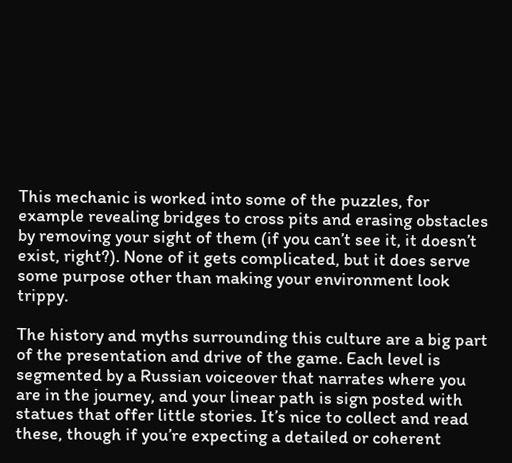This mechanic is worked into some of the puzzles, for example revealing bridges to cross pits and erasing obstacles by removing your sight of them (if you can’t see it, it doesn’t exist, right?). None of it gets complicated, but it does serve some purpose other than making your environment look trippy.

The history and myths surrounding this culture are a big part of the presentation and drive of the game. Each level is segmented by a Russian voiceover that narrates where you are in the journey, and your linear path is sign posted with statues that offer little stories. It’s nice to collect and read these, though if you’re expecting a detailed or coherent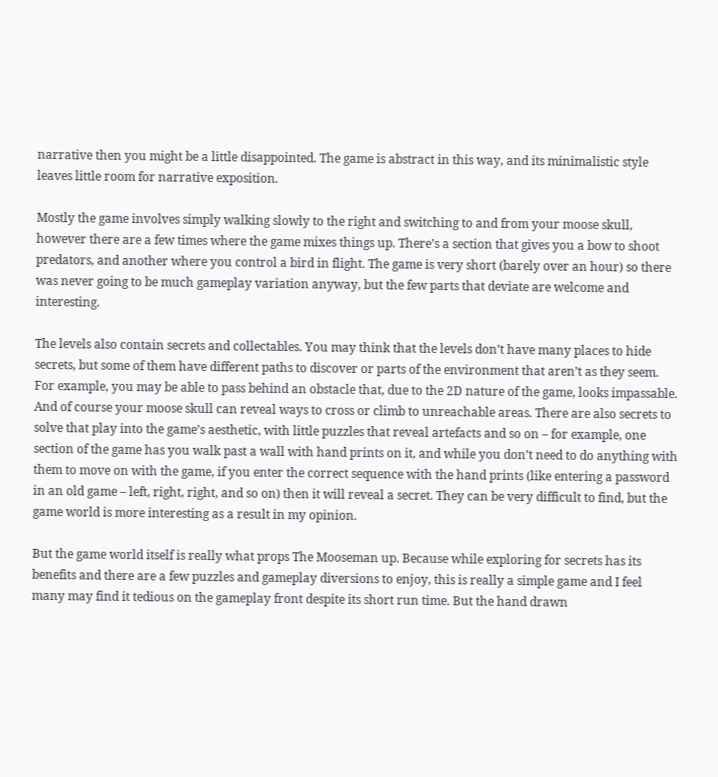narrative then you might be a little disappointed. The game is abstract in this way, and its minimalistic style leaves little room for narrative exposition.

Mostly the game involves simply walking slowly to the right and switching to and from your moose skull, however there are a few times where the game mixes things up. There’s a section that gives you a bow to shoot predators, and another where you control a bird in flight. The game is very short (barely over an hour) so there was never going to be much gameplay variation anyway, but the few parts that deviate are welcome and interesting.

The levels also contain secrets and collectables. You may think that the levels don’t have many places to hide secrets, but some of them have different paths to discover or parts of the environment that aren’t as they seem. For example, you may be able to pass behind an obstacle that, due to the 2D nature of the game, looks impassable. And of course your moose skull can reveal ways to cross or climb to unreachable areas. There are also secrets to solve that play into the game’s aesthetic, with little puzzles that reveal artefacts and so on – for example, one section of the game has you walk past a wall with hand prints on it, and while you don’t need to do anything with them to move on with the game, if you enter the correct sequence with the hand prints (like entering a password in an old game – left, right, right, and so on) then it will reveal a secret. They can be very difficult to find, but the game world is more interesting as a result in my opinion.

But the game world itself is really what props The Mooseman up. Because while exploring for secrets has its benefits and there are a few puzzles and gameplay diversions to enjoy, this is really a simple game and I feel many may find it tedious on the gameplay front despite its short run time. But the hand drawn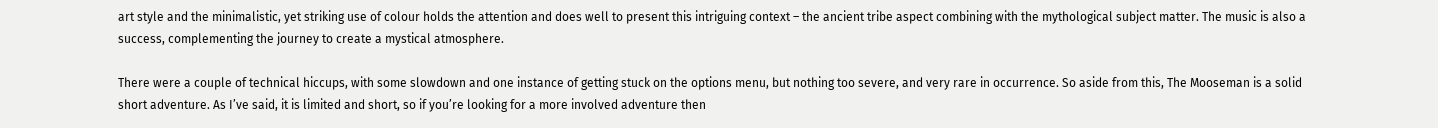art style and the minimalistic, yet striking use of colour holds the attention and does well to present this intriguing context – the ancient tribe aspect combining with the mythological subject matter. The music is also a success, complementing the journey to create a mystical atmosphere.

There were a couple of technical hiccups, with some slowdown and one instance of getting stuck on the options menu, but nothing too severe, and very rare in occurrence. So aside from this, The Mooseman is a solid short adventure. As I’ve said, it is limited and short, so if you’re looking for a more involved adventure then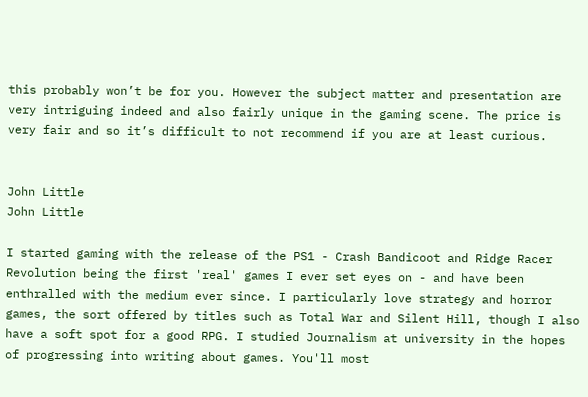this probably won’t be for you. However the subject matter and presentation are very intriguing indeed and also fairly unique in the gaming scene. The price is very fair and so it’s difficult to not recommend if you are at least curious.


John Little
John Little

I started gaming with the release of the PS1 - Crash Bandicoot and Ridge Racer Revolution being the first 'real' games I ever set eyes on - and have been enthralled with the medium ever since. I particularly love strategy and horror games, the sort offered by titles such as Total War and Silent Hill, though I also have a soft spot for a good RPG. I studied Journalism at university in the hopes of progressing into writing about games. You'll most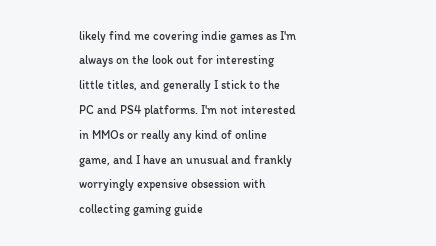likely find me covering indie games as I'm always on the look out for interesting little titles, and generally I stick to the PC and PS4 platforms. I'm not interested in MMOs or really any kind of online game, and I have an unusual and frankly worryingly expensive obsession with collecting gaming guide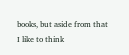books, but aside from that I like to think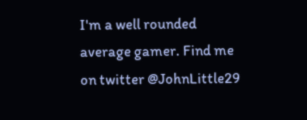I'm a well rounded average gamer. Find me on twitter @JohnLittle29